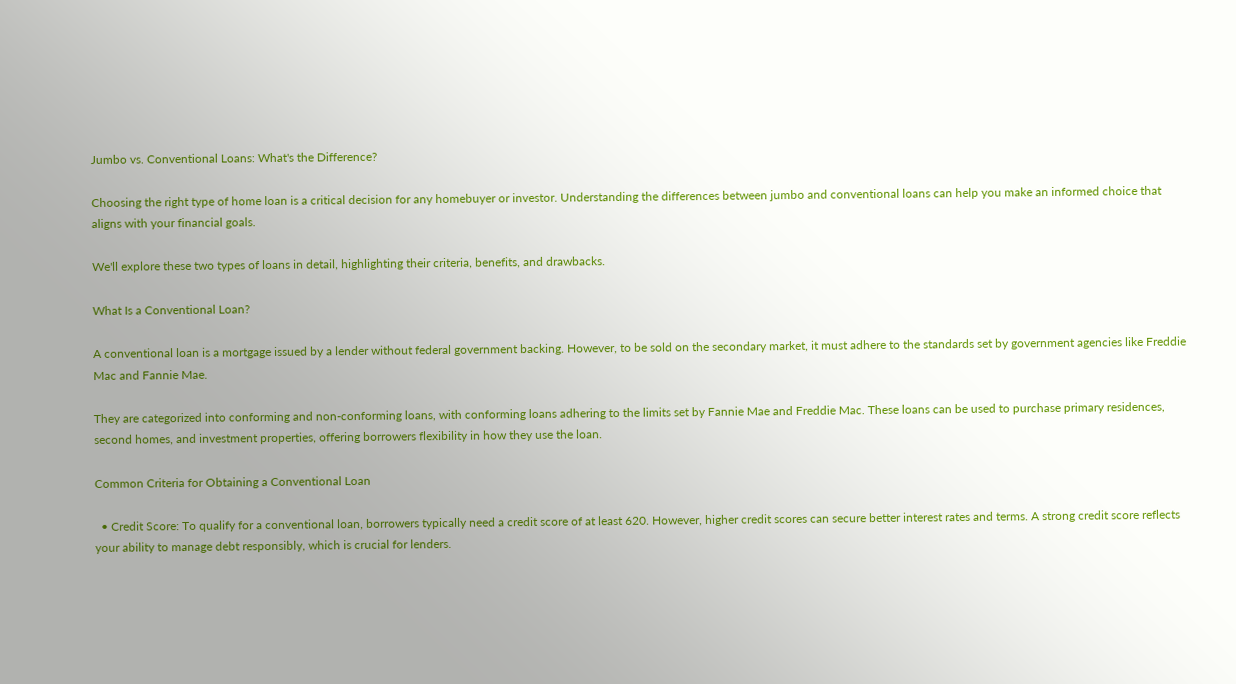Jumbo vs. Conventional Loans: What's the Difference?

Choosing the right type of home loan is a critical decision for any homebuyer or investor. Understanding the differences between jumbo and conventional loans can help you make an informed choice that aligns with your financial goals.

We'll explore these two types of loans in detail, highlighting their criteria, benefits, and drawbacks.

What Is a Conventional Loan?

A conventional loan is a mortgage issued by a lender without federal government backing. However, to be sold on the secondary market, it must adhere to the standards set by government agencies like Freddie Mac and Fannie Mae.

They are categorized into conforming and non-conforming loans, with conforming loans adhering to the limits set by Fannie Mae and Freddie Mac. These loans can be used to purchase primary residences, second homes, and investment properties, offering borrowers flexibility in how they use the loan.

Common Criteria for Obtaining a Conventional Loan

  • Credit Score: To qualify for a conventional loan, borrowers typically need a credit score of at least 620. However, higher credit scores can secure better interest rates and terms. A strong credit score reflects your ability to manage debt responsibly, which is crucial for lenders.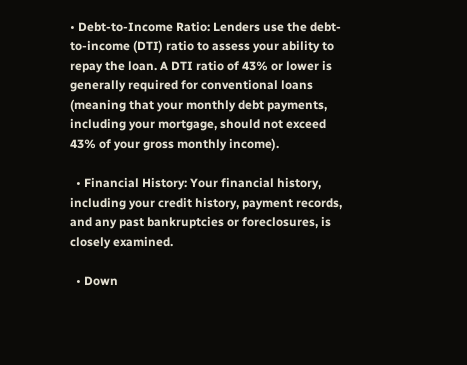• Debt-to-Income Ratio: Lenders use the debt-to-income (DTI) ratio to assess your ability to repay the loan. A DTI ratio of 43% or lower is generally required for conventional loans (meaning that your monthly debt payments, including your mortgage, should not exceed 43% of your gross monthly income).

  • Financial History: Your financial history, including your credit history, payment records, and any past bankruptcies or foreclosures, is closely examined.

  • Down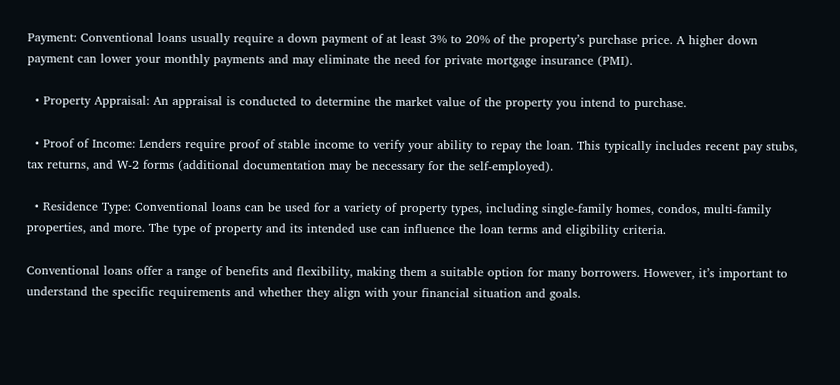Payment: Conventional loans usually require a down payment of at least 3% to 20% of the property’s purchase price. A higher down payment can lower your monthly payments and may eliminate the need for private mortgage insurance (PMI).

  • Property Appraisal: An appraisal is conducted to determine the market value of the property you intend to purchase.

  • Proof of Income: Lenders require proof of stable income to verify your ability to repay the loan. This typically includes recent pay stubs, tax returns, and W-2 forms (additional documentation may be necessary for the self-employed).

  • Residence Type: Conventional loans can be used for a variety of property types, including single-family homes, condos, multi-family properties, and more. The type of property and its intended use can influence the loan terms and eligibility criteria.

Conventional loans offer a range of benefits and flexibility, making them a suitable option for many borrowers. However, it’s important to understand the specific requirements and whether they align with your financial situation and goals.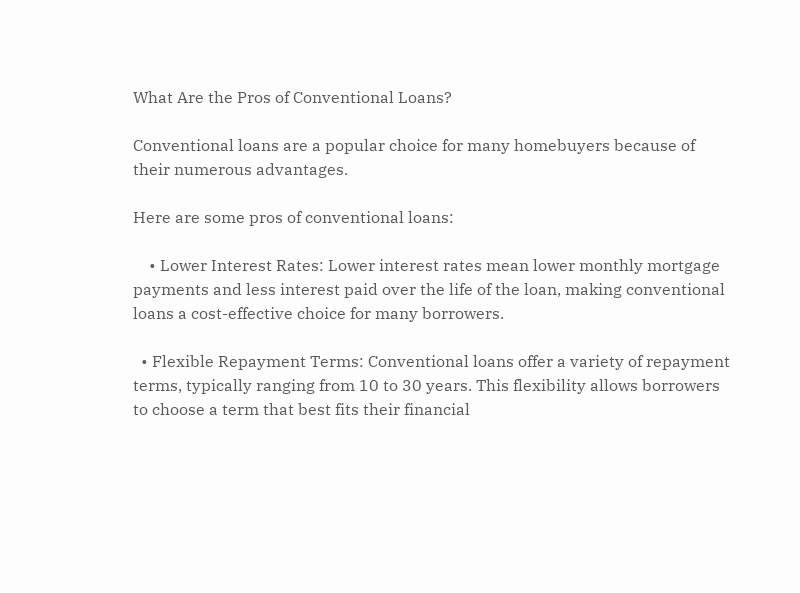What Are the Pros of Conventional Loans?

Conventional loans are a popular choice for many homebuyers because of their numerous advantages.

Here are some pros of conventional loans:

    • Lower Interest Rates: Lower interest rates mean lower monthly mortgage payments and less interest paid over the life of the loan, making conventional loans a cost-effective choice for many borrowers.

  • Flexible Repayment Terms: Conventional loans offer a variety of repayment terms, typically ranging from 10 to 30 years. This flexibility allows borrowers to choose a term that best fits their financial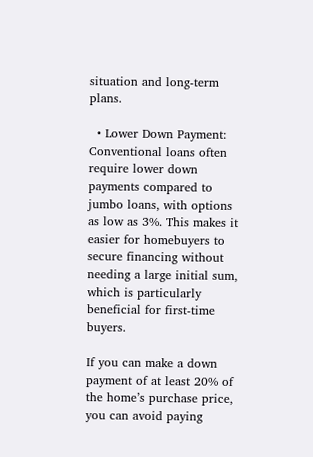situation and long-term plans.

  • Lower Down Payment: Conventional loans often require lower down payments compared to jumbo loans, with options as low as 3%. This makes it easier for homebuyers to secure financing without needing a large initial sum, which is particularly beneficial for first-time buyers.

If you can make a down payment of at least 20% of the home’s purchase price, you can avoid paying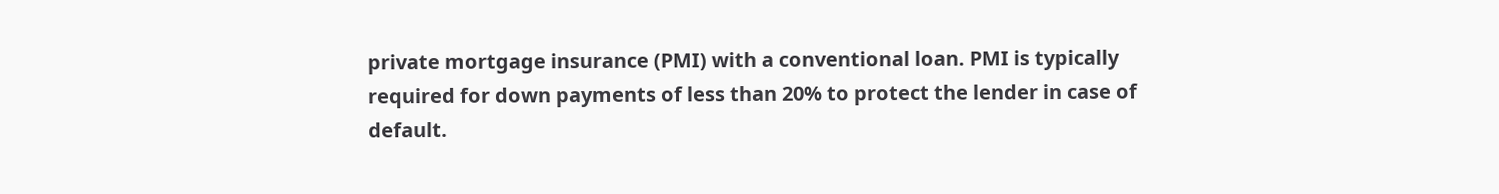private mortgage insurance (PMI) with a conventional loan. PMI is typically required for down payments of less than 20% to protect the lender in case of default.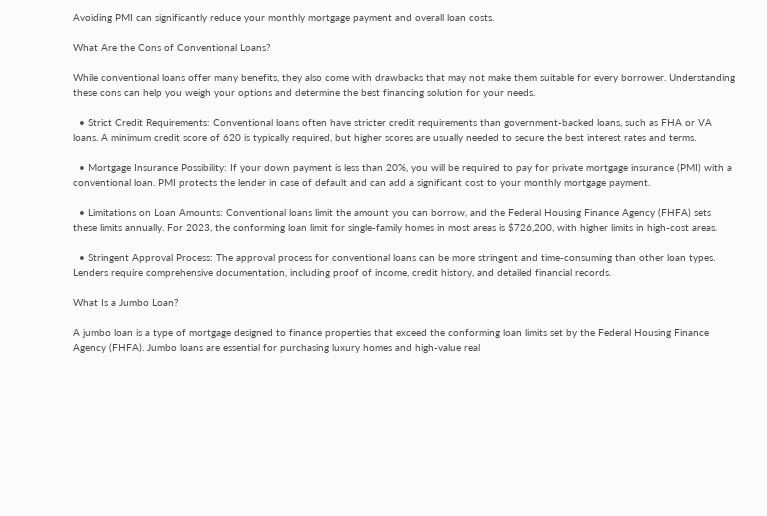Avoiding PMI can significantly reduce your monthly mortgage payment and overall loan costs.

What Are the Cons of Conventional Loans?

While conventional loans offer many benefits, they also come with drawbacks that may not make them suitable for every borrower. Understanding these cons can help you weigh your options and determine the best financing solution for your needs.

  • Strict Credit Requirements: Conventional loans often have stricter credit requirements than government-backed loans, such as FHA or VA loans. A minimum credit score of 620 is typically required, but higher scores are usually needed to secure the best interest rates and terms.

  • Mortgage Insurance Possibility: If your down payment is less than 20%, you will be required to pay for private mortgage insurance (PMI) with a conventional loan. PMI protects the lender in case of default and can add a significant cost to your monthly mortgage payment.

  • Limitations on Loan Amounts: Conventional loans limit the amount you can borrow, and the Federal Housing Finance Agency (FHFA) sets these limits annually. For 2023, the conforming loan limit for single-family homes in most areas is $726,200, with higher limits in high-cost areas.

  • Stringent Approval Process: The approval process for conventional loans can be more stringent and time-consuming than other loan types. Lenders require comprehensive documentation, including proof of income, credit history, and detailed financial records.

What Is a Jumbo Loan?

A jumbo loan is a type of mortgage designed to finance properties that exceed the conforming loan limits set by the Federal Housing Finance Agency (FHFA). Jumbo loans are essential for purchasing luxury homes and high-value real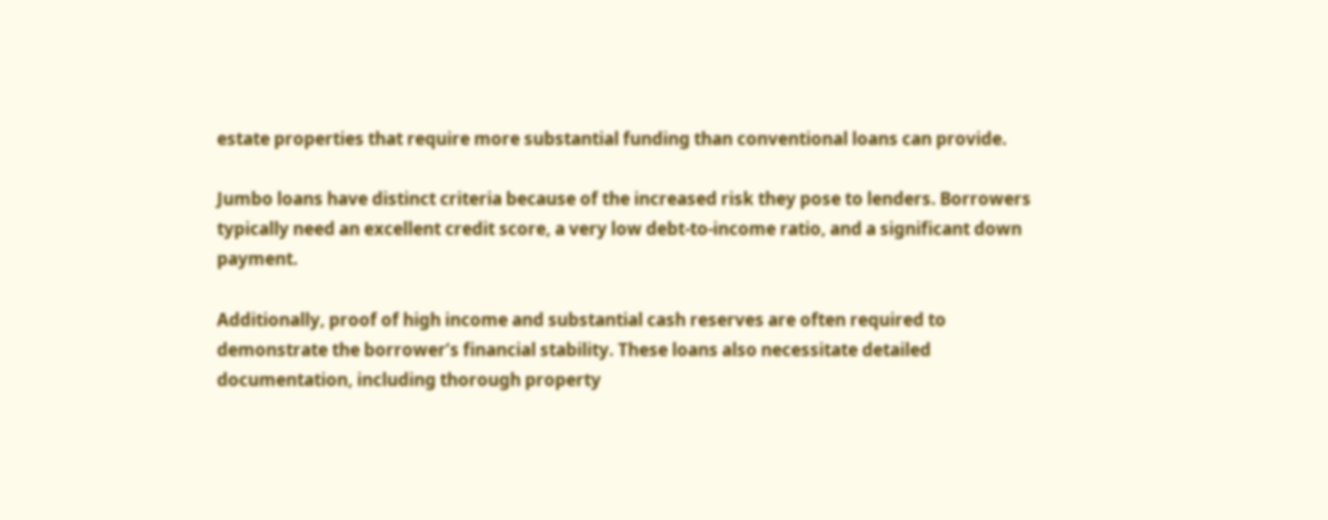estate properties that require more substantial funding than conventional loans can provide.

Jumbo loans have distinct criteria because of the increased risk they pose to lenders. Borrowers typically need an excellent credit score, a very low debt-to-income ratio, and a significant down payment.

Additionally, proof of high income and substantial cash reserves are often required to demonstrate the borrower’s financial stability. These loans also necessitate detailed documentation, including thorough property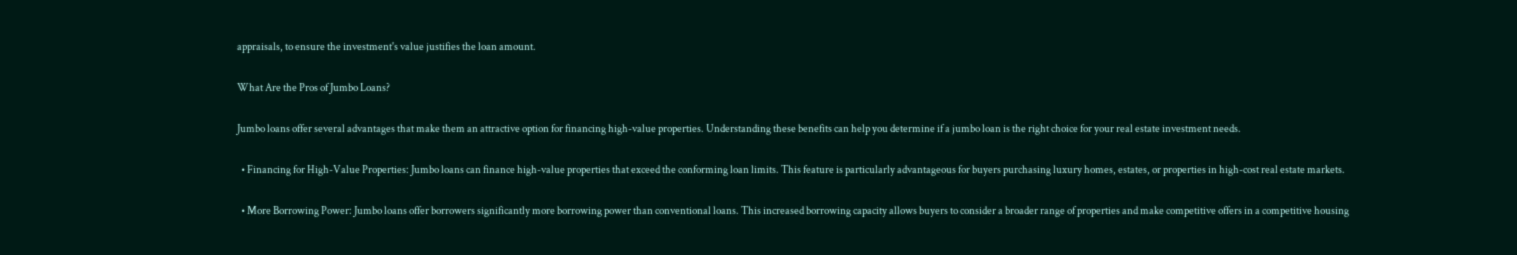appraisals, to ensure the investment's value justifies the loan amount.

What Are the Pros of Jumbo Loans?

Jumbo loans offer several advantages that make them an attractive option for financing high-value properties. Understanding these benefits can help you determine if a jumbo loan is the right choice for your real estate investment needs.

  • Financing for High-Value Properties: Jumbo loans can finance high-value properties that exceed the conforming loan limits. This feature is particularly advantageous for buyers purchasing luxury homes, estates, or properties in high-cost real estate markets.

  • More Borrowing Power: Jumbo loans offer borrowers significantly more borrowing power than conventional loans. This increased borrowing capacity allows buyers to consider a broader range of properties and make competitive offers in a competitive housing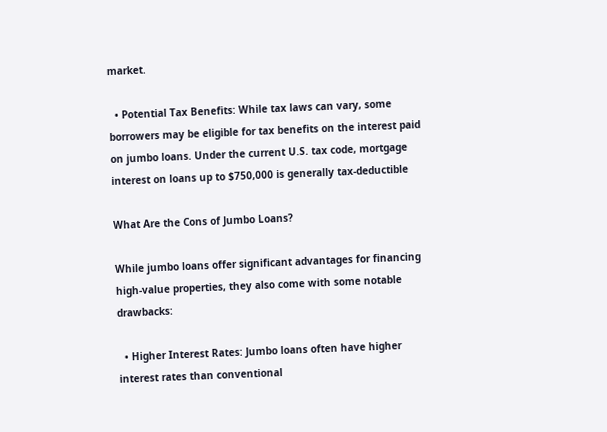market.

  • Potential Tax Benefits: While tax laws can vary, some borrowers may be eligible for tax benefits on the interest paid on jumbo loans. Under the current U.S. tax code, mortgage interest on loans up to $750,000 is generally tax-deductible

What Are the Cons of Jumbo Loans?

While jumbo loans offer significant advantages for financing high-value properties, they also come with some notable drawbacks:

  • Higher Interest Rates: Jumbo loans often have higher interest rates than conventional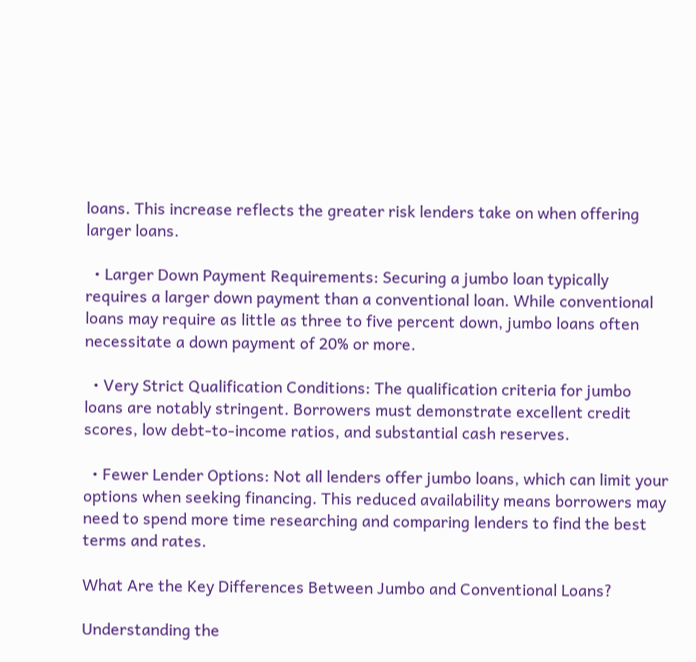loans. This increase reflects the greater risk lenders take on when offering larger loans.

  • Larger Down Payment Requirements: Securing a jumbo loan typically requires a larger down payment than a conventional loan. While conventional loans may require as little as three to five percent down, jumbo loans often necessitate a down payment of 20% or more.

  • Very Strict Qualification Conditions: The qualification criteria for jumbo loans are notably stringent. Borrowers must demonstrate excellent credit scores, low debt-to-income ratios, and substantial cash reserves.

  • Fewer Lender Options: Not all lenders offer jumbo loans, which can limit your options when seeking financing. This reduced availability means borrowers may need to spend more time researching and comparing lenders to find the best terms and rates.

What Are the Key Differences Between Jumbo and Conventional Loans?

Understanding the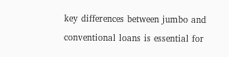key differences between jumbo and conventional loans is essential for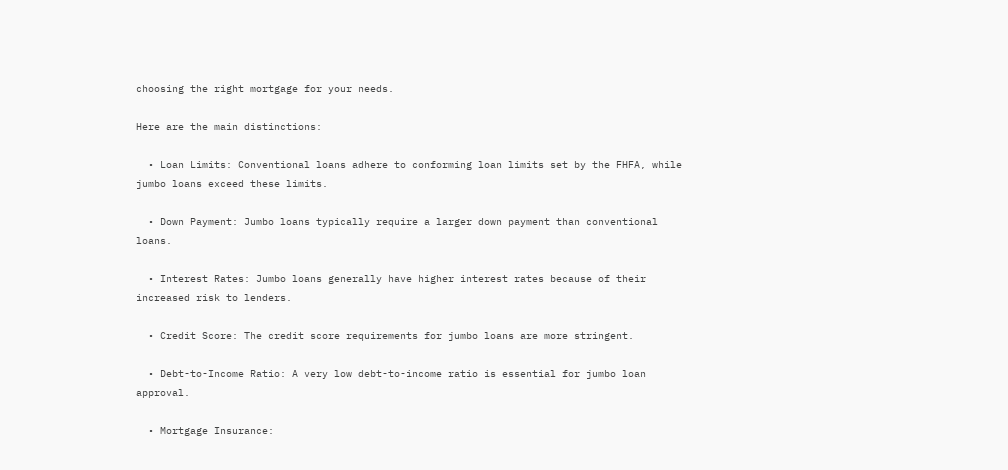choosing the right mortgage for your needs.

Here are the main distinctions:

  • Loan Limits: Conventional loans adhere to conforming loan limits set by the FHFA, while jumbo loans exceed these limits.

  • Down Payment: Jumbo loans typically require a larger down payment than conventional loans.

  • Interest Rates: Jumbo loans generally have higher interest rates because of their increased risk to lenders.

  • Credit Score: The credit score requirements for jumbo loans are more stringent.

  • Debt-to-Income Ratio: A very low debt-to-income ratio is essential for jumbo loan approval.

  • Mortgage Insurance: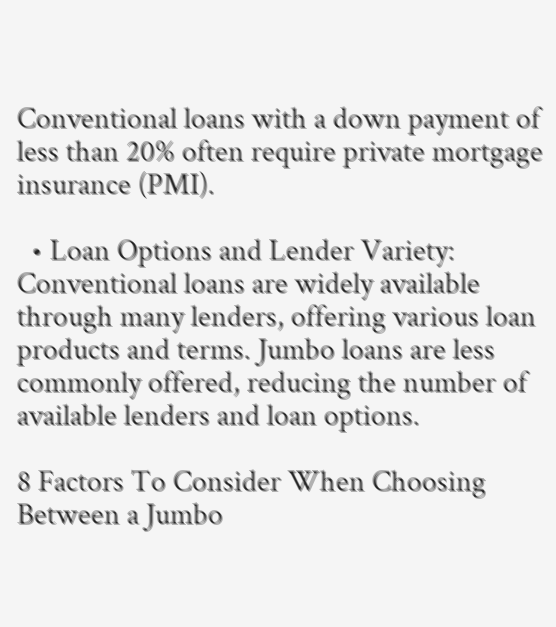Conventional loans with a down payment of less than 20% often require private mortgage insurance (PMI).

  • Loan Options and Lender Variety: Conventional loans are widely available through many lenders, offering various loan products and terms. Jumbo loans are less commonly offered, reducing the number of available lenders and loan options.

8 Factors To Consider When Choosing Between a Jumbo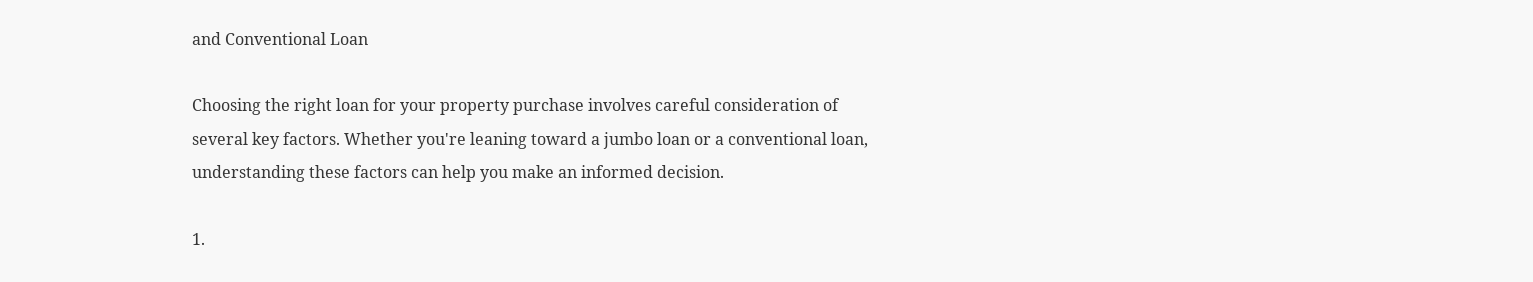and Conventional Loan

Choosing the right loan for your property purchase involves careful consideration of several key factors. Whether you're leaning toward a jumbo loan or a conventional loan, understanding these factors can help you make an informed decision.

1.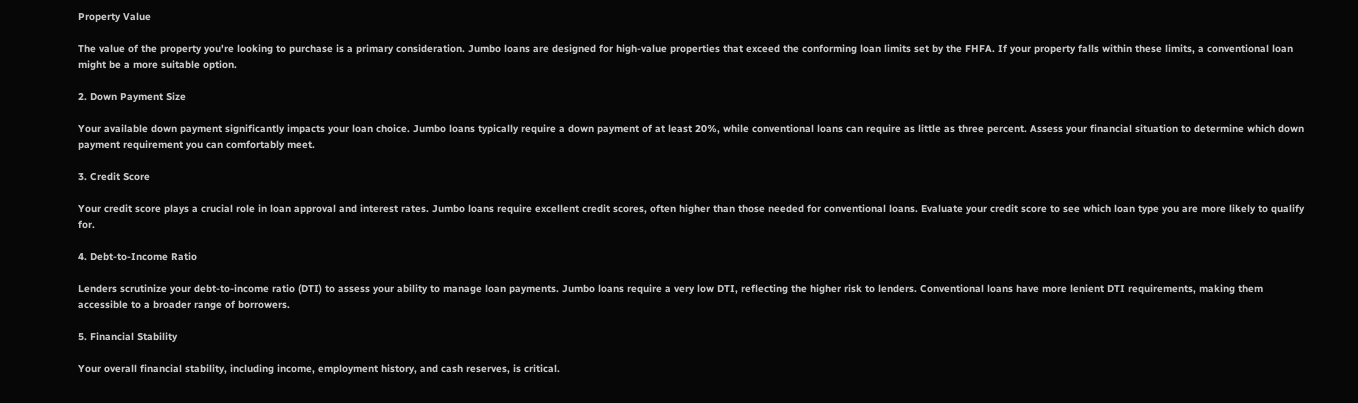Property Value

The value of the property you're looking to purchase is a primary consideration. Jumbo loans are designed for high-value properties that exceed the conforming loan limits set by the FHFA. If your property falls within these limits, a conventional loan might be a more suitable option.

2. Down Payment Size

Your available down payment significantly impacts your loan choice. Jumbo loans typically require a down payment of at least 20%, while conventional loans can require as little as three percent. Assess your financial situation to determine which down payment requirement you can comfortably meet.

3. Credit Score

Your credit score plays a crucial role in loan approval and interest rates. Jumbo loans require excellent credit scores, often higher than those needed for conventional loans. Evaluate your credit score to see which loan type you are more likely to qualify for.

4. Debt-to-Income Ratio

Lenders scrutinize your debt-to-income ratio (DTI) to assess your ability to manage loan payments. Jumbo loans require a very low DTI, reflecting the higher risk to lenders. Conventional loans have more lenient DTI requirements, making them accessible to a broader range of borrowers.

5. Financial Stability

Your overall financial stability, including income, employment history, and cash reserves, is critical.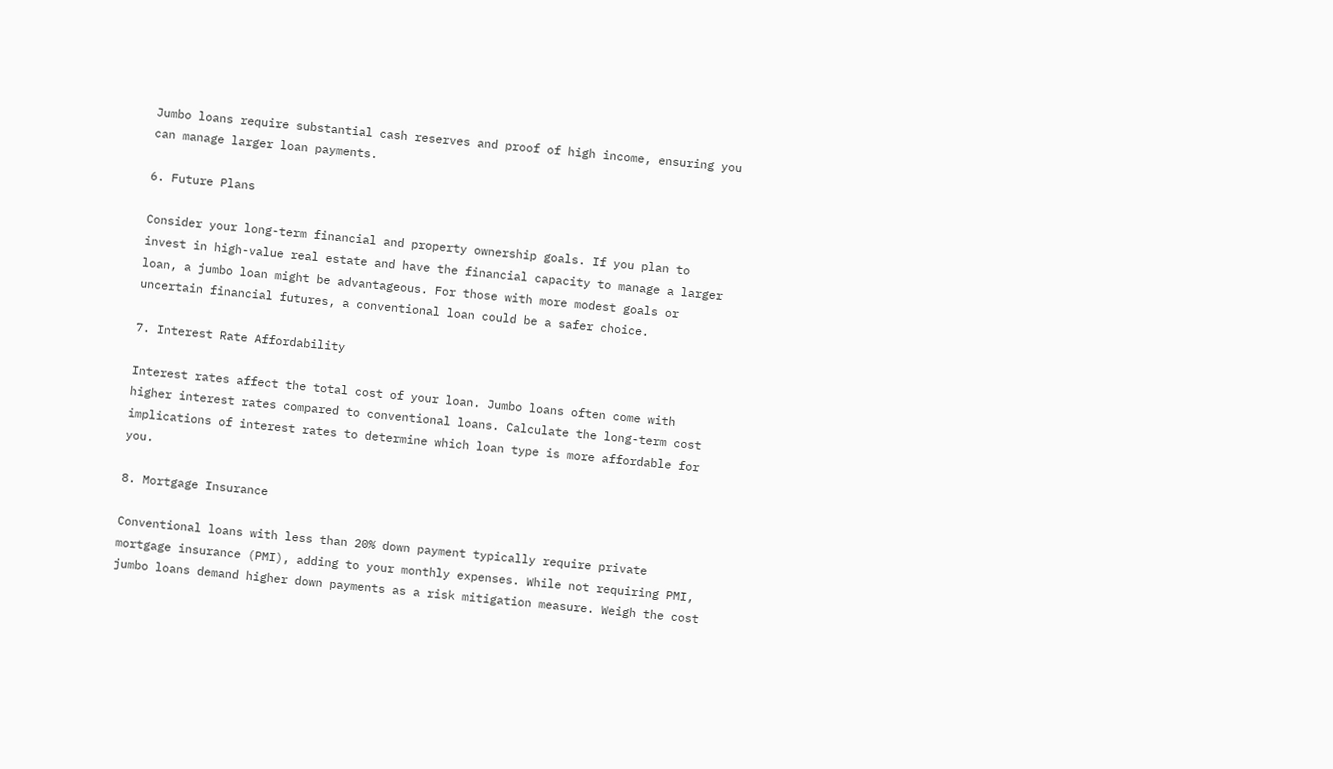Jumbo loans require substantial cash reserves and proof of high income, ensuring you can manage larger loan payments.

6. Future Plans

Consider your long-term financial and property ownership goals. If you plan to invest in high-value real estate and have the financial capacity to manage a larger loan, a jumbo loan might be advantageous. For those with more modest goals or uncertain financial futures, a conventional loan could be a safer choice.

7. Interest Rate Affordability

Interest rates affect the total cost of your loan. Jumbo loans often come with higher interest rates compared to conventional loans. Calculate the long-term cost implications of interest rates to determine which loan type is more affordable for you.

8. Mortgage Insurance

Conventional loans with less than 20% down payment typically require private mortgage insurance (PMI), adding to your monthly expenses. While not requiring PMI, jumbo loans demand higher down payments as a risk mitigation measure. Weigh the cost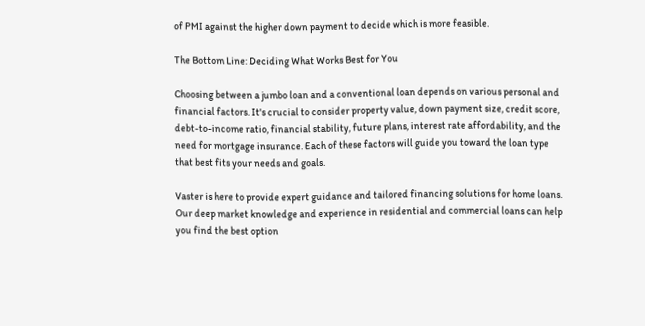of PMI against the higher down payment to decide which is more feasible.

The Bottom Line: Deciding What Works Best for You

Choosing between a jumbo loan and a conventional loan depends on various personal and financial factors. It's crucial to consider property value, down payment size, credit score, debt-to-income ratio, financial stability, future plans, interest rate affordability, and the need for mortgage insurance. Each of these factors will guide you toward the loan type that best fits your needs and goals.

Vaster is here to provide expert guidance and tailored financing solutions for home loans. Our deep market knowledge and experience in residential and commercial loans can help you find the best option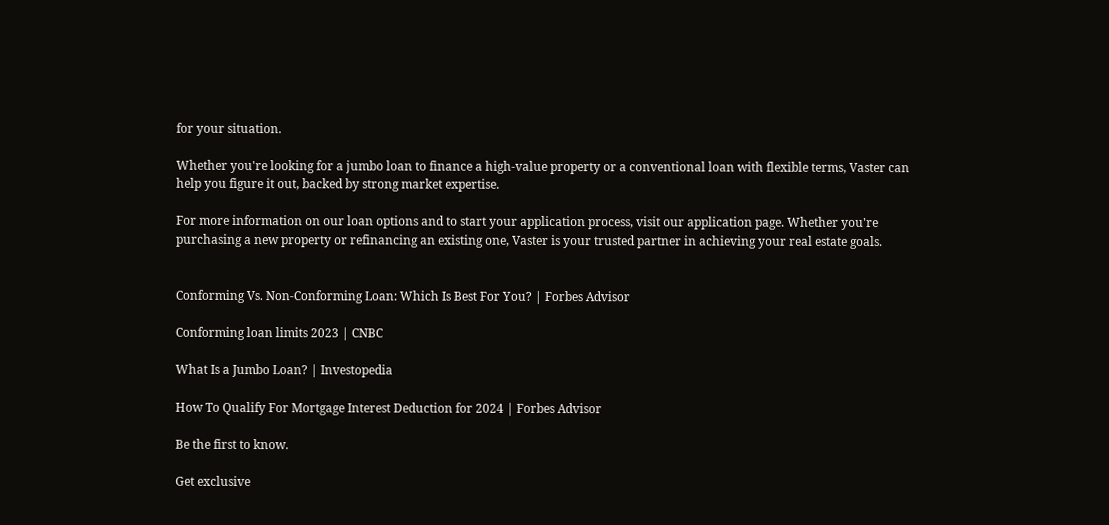for your situation.

Whether you're looking for a jumbo loan to finance a high-value property or a conventional loan with flexible terms, Vaster can help you figure it out, backed by strong market expertise.

For more information on our loan options and to start your application process, visit our application page. Whether you're purchasing a new property or refinancing an existing one, Vaster is your trusted partner in achieving your real estate goals.


Conforming Vs. Non-Conforming Loan: Which Is Best For You? | Forbes Advisor

Conforming loan limits 2023 | CNBC

What Is a Jumbo Loan? | Investopedia

How To Qualify For Mortgage Interest Deduction for 2024 | Forbes Advisor

Be the first to know.

Get exclusive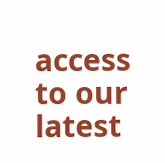access to our latest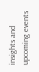insights and upcoming events